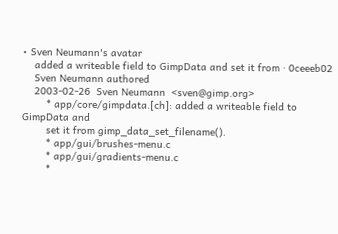• Sven Neumann's avatar
    added a writeable field to GimpData and set it from · 0ceeeb02
    Sven Neumann authored
    2003-02-26  Sven Neumann  <sven@gimp.org>
        * app/core/gimpdata.[ch]: added a writeable field to GimpData and
        set it from gimp_data_set_filename().
        * app/gui/brushes-menu.c
        * app/gui/gradients-menu.c
        *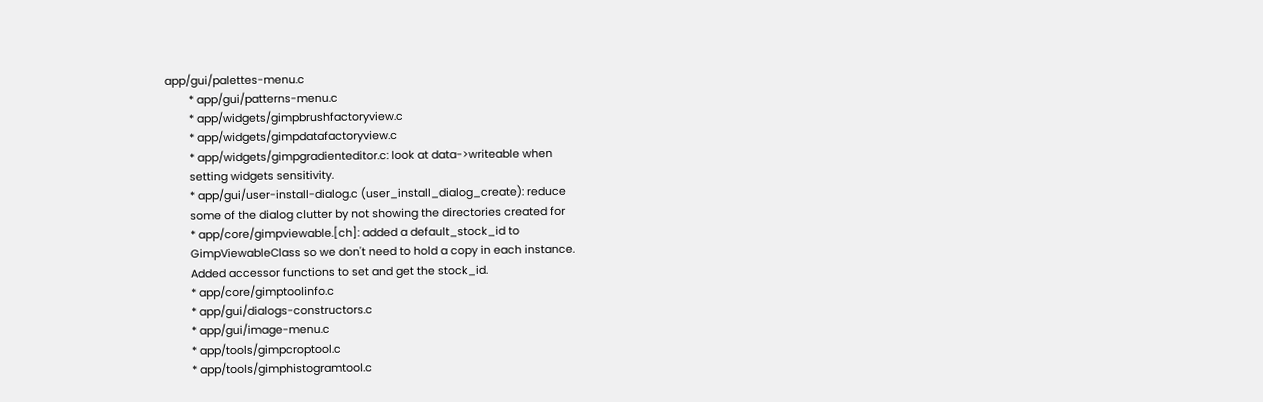app/gui/palettes-menu.c
        * app/gui/patterns-menu.c
        * app/widgets/gimpbrushfactoryview.c
        * app/widgets/gimpdatafactoryview.c
        * app/widgets/gimpgradienteditor.c: look at data->writeable when
        setting widgets sensitivity.
        * app/gui/user-install-dialog.c (user_install_dialog_create): reduce
        some of the dialog clutter by not showing the directories created for
        * app/core/gimpviewable.[ch]: added a default_stock_id to
        GimpViewableClass so we don't need to hold a copy in each instance.
        Added accessor functions to set and get the stock_id.
        * app/core/gimptoolinfo.c
        * app/gui/dialogs-constructors.c
        * app/gui/image-menu.c
        * app/tools/gimpcroptool.c
        * app/tools/gimphistogramtool.c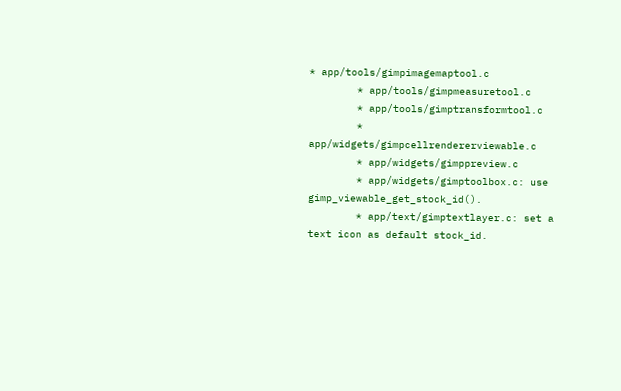* app/tools/gimpimagemaptool.c
        * app/tools/gimpmeasuretool.c
        * app/tools/gimptransformtool.c
        * app/widgets/gimpcellrendererviewable.c
        * app/widgets/gimppreview.c
        * app/widgets/gimptoolbox.c: use gimp_viewable_get_stock_id().
        * app/text/gimptextlayer.c: set a text icon as default stock_id.